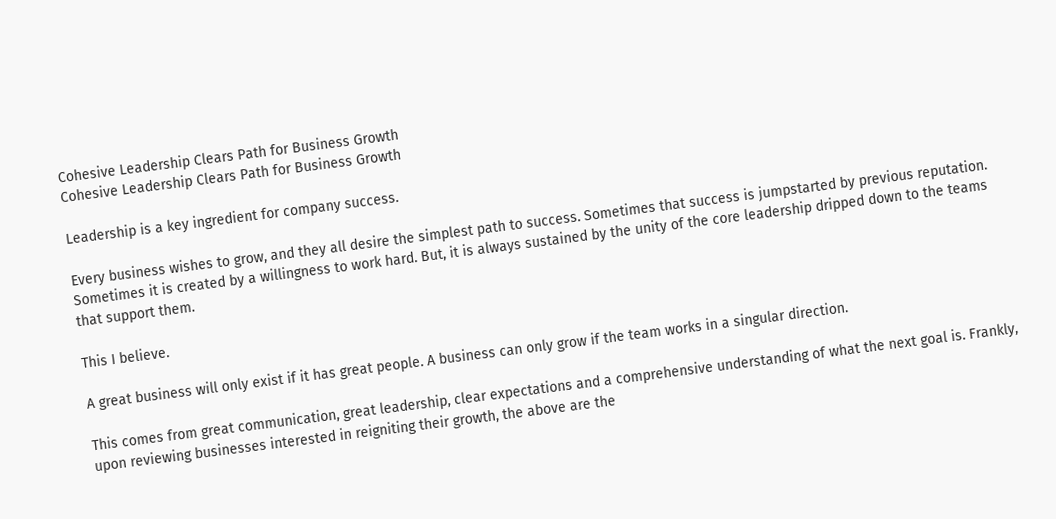Cohesive Leadership Clears Path for Business Growth
Cohesive Leadership Clears Path for Business Growth

Leadership is a key ingredient for company success.

Every business wishes to grow, and they all desire the simplest path to success. Sometimes that success is jumpstarted by previous reputation. Sometimes it is created by a willingness to work hard. But, it is always sustained by the unity of the core leadership dripped down to the teams that support them.

This I believe.

A great business will only exist if it has great people. A business can only grow if the team works in a singular direction.

This comes from great communication, great leadership, clear expectations and a comprehensive understanding of what the next goal is. Frankly, upon reviewing businesses interested in reigniting their growth, the above are the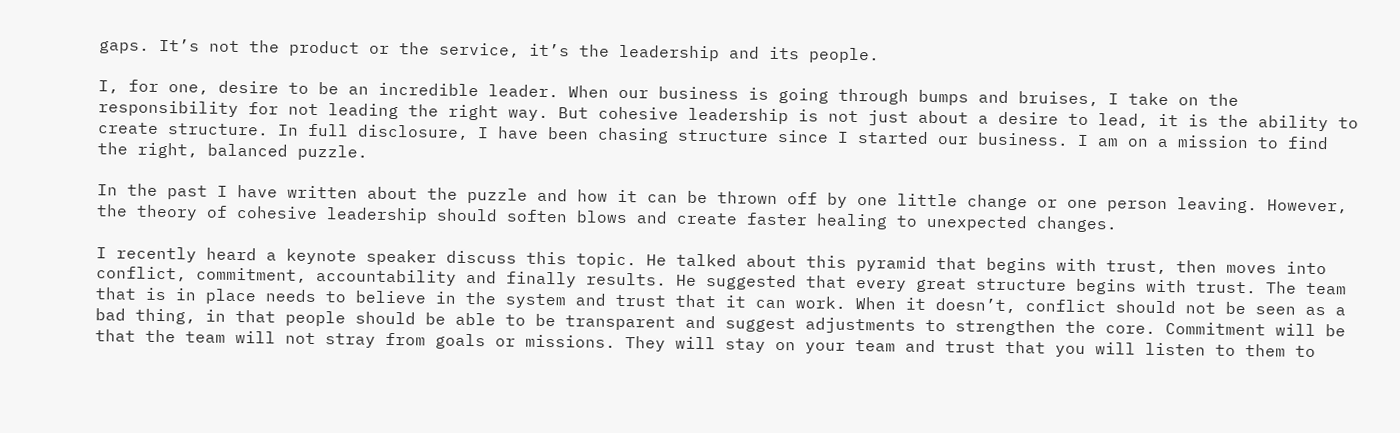gaps. It’s not the product or the service, it’s the leadership and its people.

I, for one, desire to be an incredible leader. When our business is going through bumps and bruises, I take on the responsibility for not leading the right way. But cohesive leadership is not just about a desire to lead, it is the ability to create structure. In full disclosure, I have been chasing structure since I started our business. I am on a mission to find the right, balanced puzzle.

In the past I have written about the puzzle and how it can be thrown off by one little change or one person leaving. However, the theory of cohesive leadership should soften blows and create faster healing to unexpected changes.

I recently heard a keynote speaker discuss this topic. He talked about this pyramid that begins with trust, then moves into conflict, commitment, accountability and finally results. He suggested that every great structure begins with trust. The team that is in place needs to believe in the system and trust that it can work. When it doesn’t, conflict should not be seen as a bad thing, in that people should be able to be transparent and suggest adjustments to strengthen the core. Commitment will be that the team will not stray from goals or missions. They will stay on your team and trust that you will listen to them to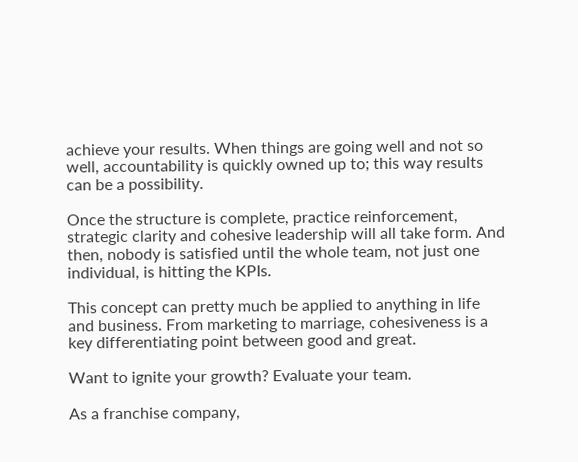achieve your results. When things are going well and not so well, accountability is quickly owned up to; this way results can be a possibility.

Once the structure is complete, practice reinforcement, strategic clarity and cohesive leadership will all take form. And then, nobody is satisfied until the whole team, not just one individual, is hitting the KPIs.

This concept can pretty much be applied to anything in life and business. From marketing to marriage, cohesiveness is a key differentiating point between good and great.

Want to ignite your growth? Evaluate your team.

As a franchise company,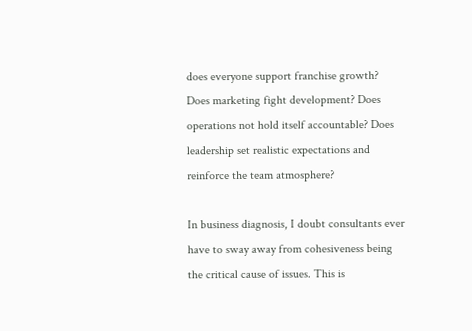does everyone support franchise growth? Does marketing fight development? Does operations not hold itself accountable? Does leadership set realistic expectations and reinforce the team atmosphere?

In business diagnosis, I doubt consultants ever have to sway away from cohesiveness being the critical cause of issues. This is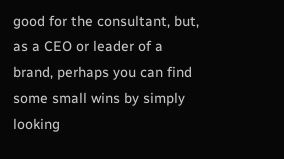good for the consultant, but, as a CEO or leader of a brand, perhaps you can find some small wins by simply looking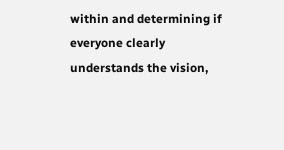within and determining if everyone clearly understands the vision,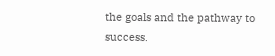the goals and the pathway to success.